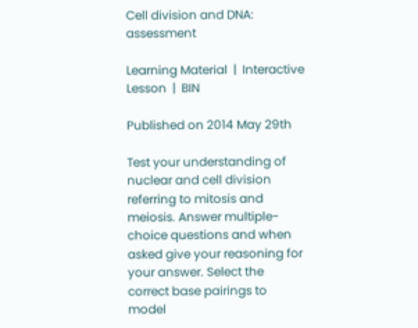Cell division and DNA: assessment

Learning Material  |  Interactive Lesson  |  BIN

Published on 2014 May 29th

Test your understanding of nuclear and cell division referring to mitosis and meiosis. Answer multiple-choice questions and when asked give your reasoning for your answer. Select the correct base pairings to model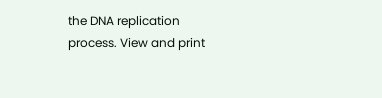the DNA replication process. View and print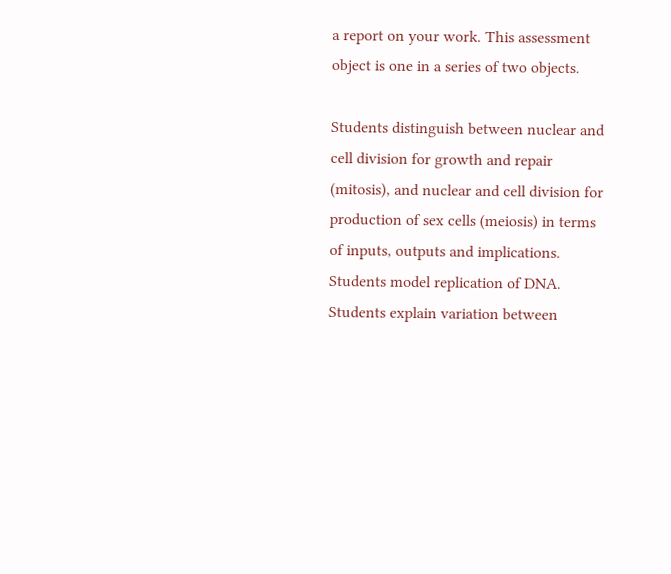a report on your work. This assessment object is one in a series of two objects.

Students distinguish between nuclear and cell division for growth and repair (mitosis), and nuclear and cell division for production of sex cells (meiosis) in terms of inputs, outputs and implications.
Students model replication of DNA.
Students explain variation between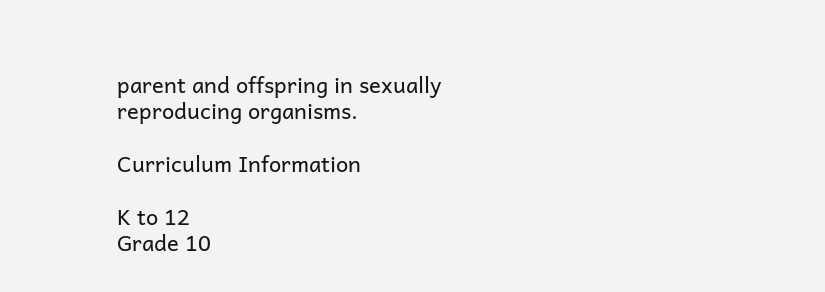parent and offspring in sexually reproducing organisms.

Curriculum Information

K to 12
Grade 10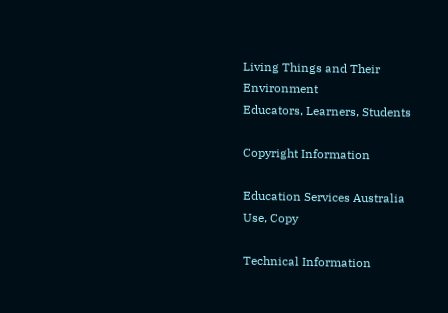Living Things and Their Environment
Educators, Learners, Students

Copyright Information

Education Services Australia
Use, Copy

Technical Information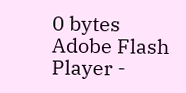0 bytes
Adobe Flash Player -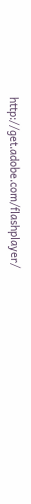http://get.adobe.com/flashplayer/